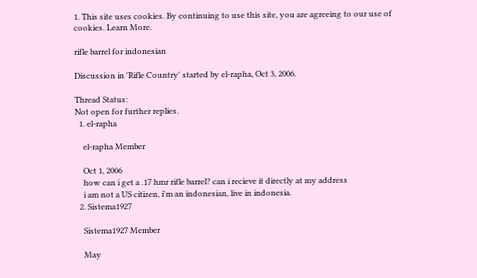1. This site uses cookies. By continuing to use this site, you are agreeing to our use of cookies. Learn More.

rifle barrel for indonesian

Discussion in 'Rifle Country' started by el-rapha, Oct 3, 2006.

Thread Status:
Not open for further replies.
  1. el-rapha

    el-rapha Member

    Oct 1, 2006
    how can i get a .17 hmr rifle barrel? can i recieve it directly at my address
    i am not a US citizen, i'm an indonesian, live in indonesia.
  2. Sistema1927

    Sistema1927 Member

    May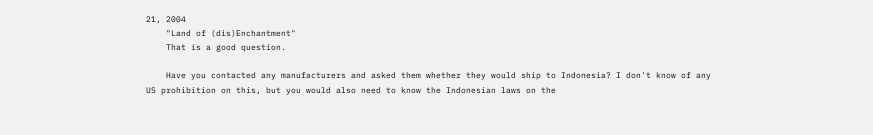21, 2004
    "Land of (dis)Enchantment"
    That is a good question.

    Have you contacted any manufacturers and asked them whether they would ship to Indonesia? I don't know of any US prohibition on this, but you would also need to know the Indonesian laws on the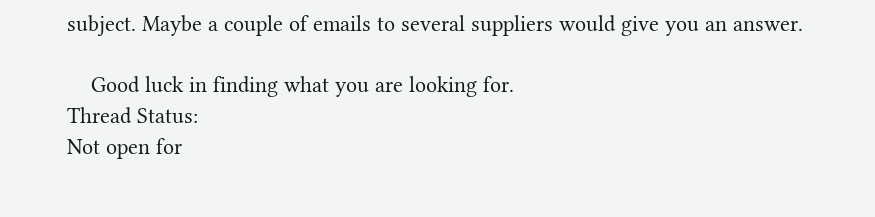subject. Maybe a couple of emails to several suppliers would give you an answer.

    Good luck in finding what you are looking for.
Thread Status:
Not open for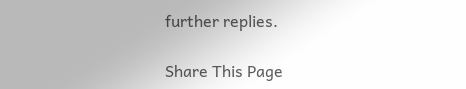further replies.

Share This Page